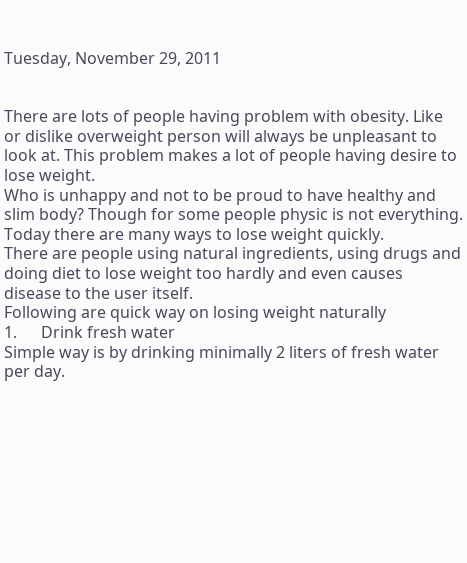Tuesday, November 29, 2011


There are lots of people having problem with obesity. Like or dislike overweight person will always be unpleasant to look at. This problem makes a lot of people having desire to lose weight.
Who is unhappy and not to be proud to have healthy and slim body? Though for some people physic is not everything. Today there are many ways to lose weight quickly.
There are people using natural ingredients, using drugs and doing diet to lose weight too hardly and even causes disease to the user itself.
Following are quick way on losing weight naturally
1.      Drink fresh water
Simple way is by drinking minimally 2 liters of fresh water per day.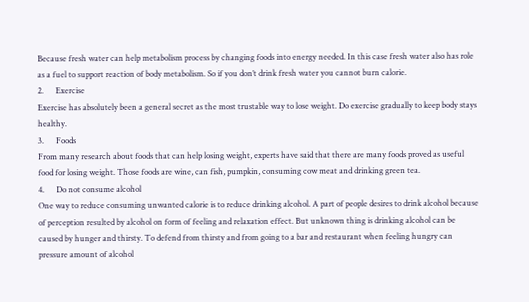Because fresh water can help metabolism process by changing foods into energy needed. In this case fresh water also has role as a fuel to support reaction of body metabolism. So if you don’t drink fresh water you cannot burn calorie.
2.      Exercise
Exercise has absolutely been a general secret as the most trustable way to lose weight. Do exercise gradually to keep body stays healthy.
3.      Foods
From many research about foods that can help losing weight, experts have said that there are many foods proved as useful food for losing weight. Those foods are wine, can fish, pumpkin, consuming cow meat and drinking green tea.
4.      Do not consume alcohol
One way to reduce consuming unwanted calorie is to reduce drinking alcohol. A part of people desires to drink alcohol because of perception resulted by alcohol on form of feeling and relaxation effect. But unknown thing is drinking alcohol can be caused by hunger and thirsty. To defend from thirsty and from going to a bar and restaurant when feeling hungry can pressure amount of alcohol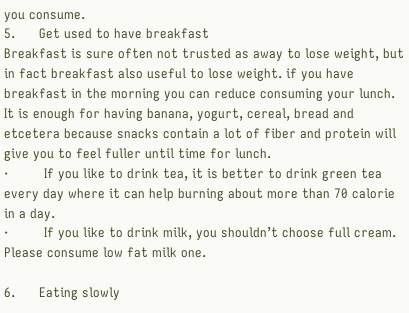you consume.
5.      Get used to have breakfast
Breakfast is sure often not trusted as away to lose weight, but in fact breakfast also useful to lose weight. if you have breakfast in the morning you can reduce consuming your lunch. It is enough for having banana, yogurt, cereal, bread and etcetera because snacks contain a lot of fiber and protein will give you to feel fuller until time for lunch.
·         If you like to drink tea, it is better to drink green tea every day where it can help burning about more than 70 calorie in a day.
·         If you like to drink milk, you shouldn’t choose full cream. Please consume low fat milk one.

6.      Eating slowly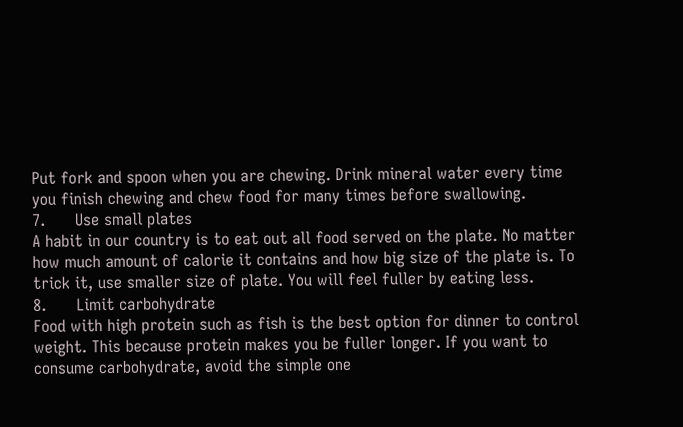Put fork and spoon when you are chewing. Drink mineral water every time you finish chewing and chew food for many times before swallowing.
7.      Use small plates
A habit in our country is to eat out all food served on the plate. No matter how much amount of calorie it contains and how big size of the plate is. To trick it, use smaller size of plate. You will feel fuller by eating less.
8.      Limit carbohydrate
Food with high protein such as fish is the best option for dinner to control weight. This because protein makes you be fuller longer. If you want to consume carbohydrate, avoid the simple one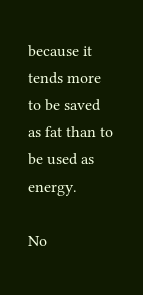because it tends more to be saved as fat than to be used as energy.

No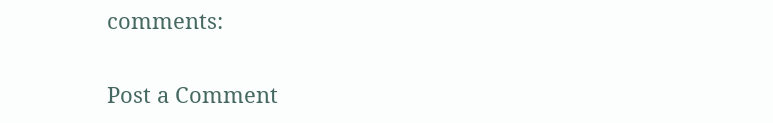comments:

Post a Comment